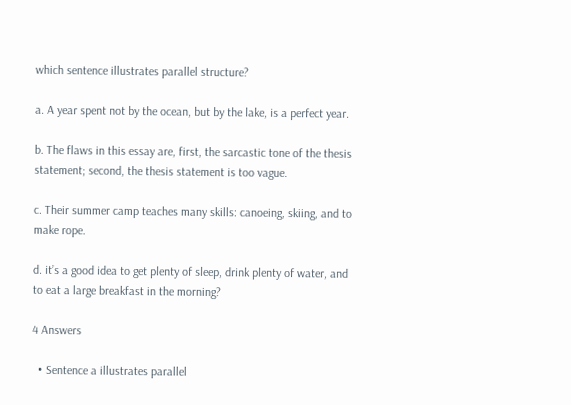which sentence illustrates parallel structure?

a. A year spent not by the ocean, but by the lake, is a perfect year.

b. The flaws in this essay are, first, the sarcastic tone of the thesis statement; second, the thesis statement is too vague.

c. Their summer camp teaches many skills: canoeing, skiing, and to make rope.

d. it’s a good idea to get plenty of sleep, drink plenty of water, and to eat a large breakfast in the morning?

4 Answers

  • Sentence a illustrates parallel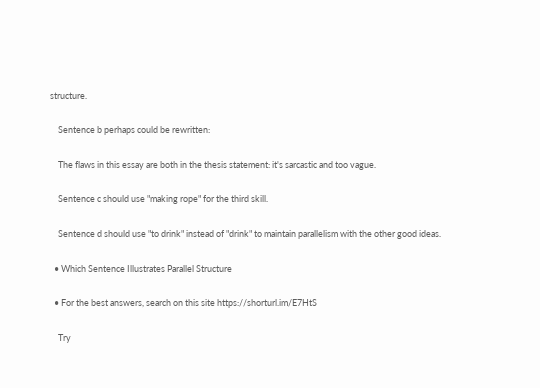structure.

    Sentence b perhaps could be rewritten:

    The flaws in this essay are both in the thesis statement: it's sarcastic and too vague.

    Sentence c should use "making rope" for the third skill.

    Sentence d should use "to drink" instead of "drink" to maintain parallelism with the other good ideas.

  • Which Sentence Illustrates Parallel Structure

  • For the best answers, search on this site https://shorturl.im/E7HtS

    Try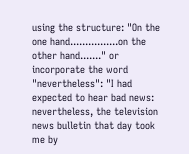using the structure: "On the one hand................on the other hand......." or incorporate the word "nevertheless": "I had expected to hear bad news: nevertheless, the television news bulletin that day took me by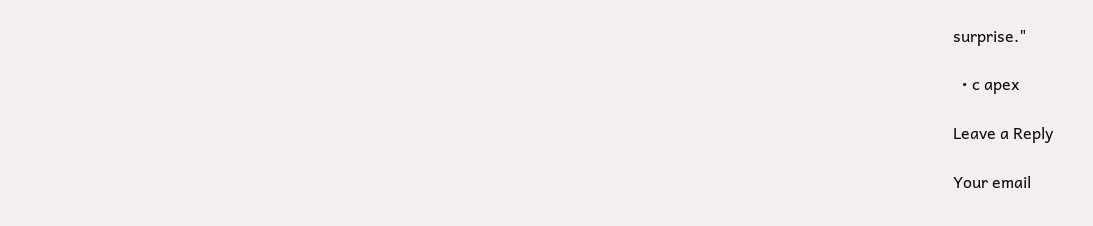surprise."

  • c apex

Leave a Reply

Your email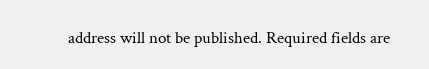address will not be published. Required fields are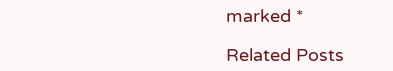marked *

Related Posts